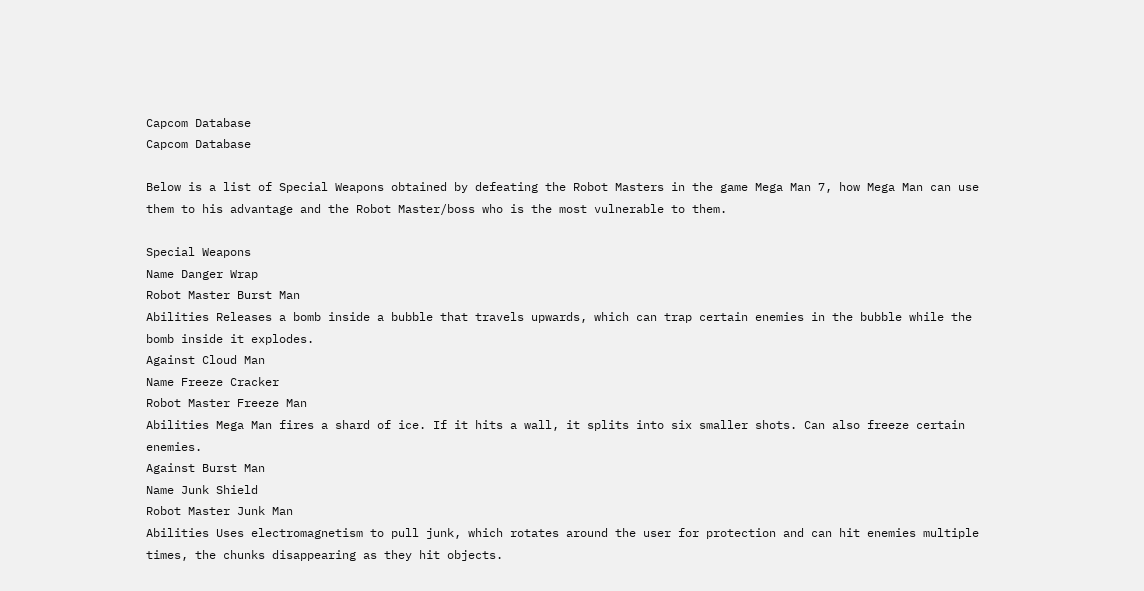Capcom Database
Capcom Database

Below is a list of Special Weapons obtained by defeating the Robot Masters in the game Mega Man 7, how Mega Man can use them to his advantage and the Robot Master/boss who is the most vulnerable to them.

Special Weapons
Name Danger Wrap
Robot Master Burst Man
Abilities Releases a bomb inside a bubble that travels upwards, which can trap certain enemies in the bubble while the bomb inside it explodes.
Against Cloud Man
Name Freeze Cracker
Robot Master Freeze Man
Abilities Mega Man fires a shard of ice. If it hits a wall, it splits into six smaller shots. Can also freeze certain enemies.
Against Burst Man
Name Junk Shield
Robot Master Junk Man
Abilities Uses electromagnetism to pull junk, which rotates around the user for protection and can hit enemies multiple times, the chunks disappearing as they hit objects.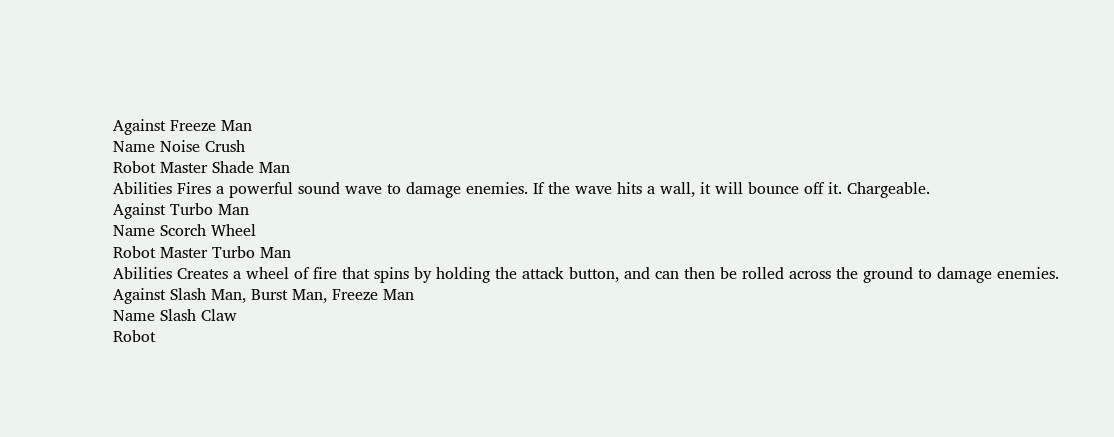Against Freeze Man
Name Noise Crush
Robot Master Shade Man
Abilities Fires a powerful sound wave to damage enemies. If the wave hits a wall, it will bounce off it. Chargeable.
Against Turbo Man
Name Scorch Wheel
Robot Master Turbo Man
Abilities Creates a wheel of fire that spins by holding the attack button, and can then be rolled across the ground to damage enemies.
Against Slash Man, Burst Man, Freeze Man
Name Slash Claw
Robot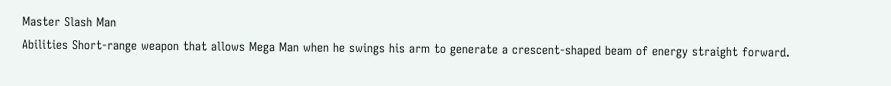Master Slash Man
Abilities Short-range weapon that allows Mega Man when he swings his arm to generate a crescent-shaped beam of energy straight forward.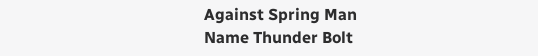Against Spring Man
Name Thunder Bolt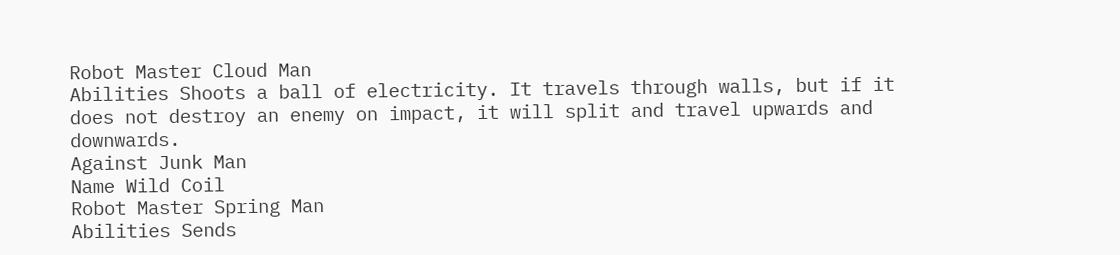Robot Master Cloud Man
Abilities Shoots a ball of electricity. It travels through walls, but if it does not destroy an enemy on impact, it will split and travel upwards and downwards.
Against Junk Man
Name Wild Coil
Robot Master Spring Man
Abilities Sends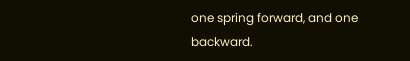one spring forward, and one backward.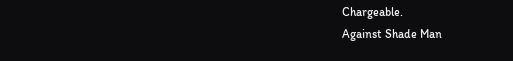Chargeable.
Against Shade Man